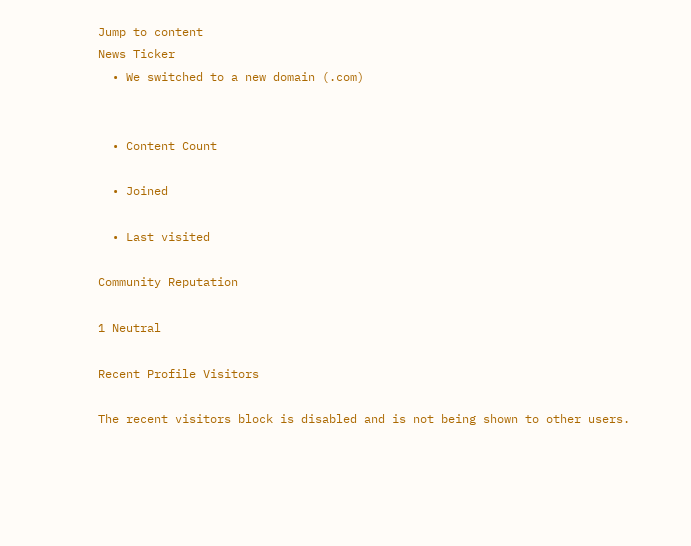Jump to content
News Ticker
  • We switched to a new domain (.com)


  • Content Count

  • Joined

  • Last visited

Community Reputation

1 Neutral

Recent Profile Visitors

The recent visitors block is disabled and is not being shown to other users.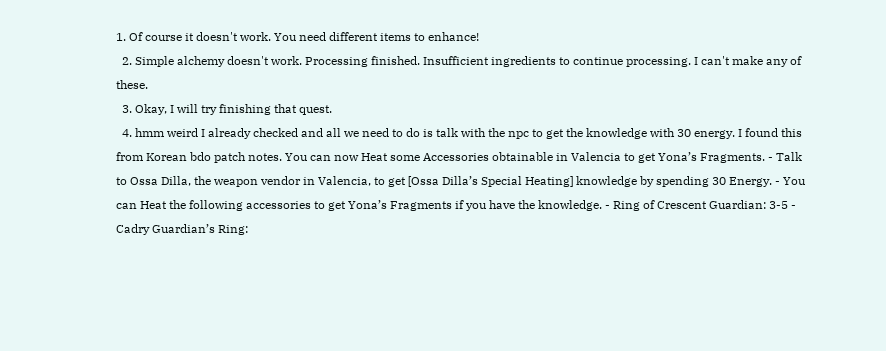1. Of course it doesn't work. You need different items to enhance!
  2. Simple alchemy doesn't work. Processing finished. Insufficient ingredients to continue processing. I can't make any of these.
  3. Okay, I will try finishing that quest.
  4. hmm weird I already checked and all we need to do is talk with the npc to get the knowledge with 30 energy. I found this from Korean bdo patch notes. You can now Heat some Accessories obtainable in Valencia to get Yona’s Fragments. - Talk to Ossa Dilla, the weapon vendor in Valencia, to get [Ossa Dilla’s Special Heating] knowledge by spending 30 Energy. - You can Heat the following accessories to get Yona’s Fragments if you have the knowledge. - Ring of Crescent Guardian: 3-5 - Cadry Guardian’s Ring: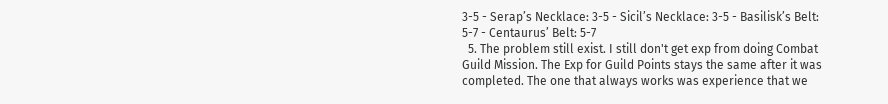3-5 - Serap’s Necklace: 3-5 - Sicil’s Necklace: 3-5 - Basilisk’s Belt: 5-7 - Centaurus’ Belt: 5-7
  5. The problem still exist. I still don't get exp from doing Combat Guild Mission. The Exp for Guild Points stays the same after it was completed. The one that always works was experience that we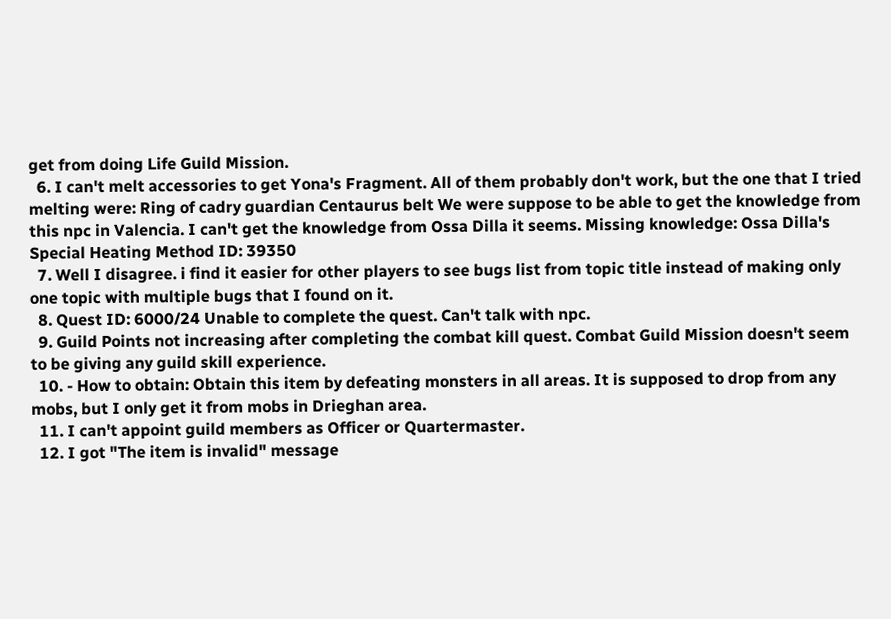get from doing Life Guild Mission.
  6. I can't melt accessories to get Yona's Fragment. All of them probably don't work, but the one that I tried melting were: Ring of cadry guardian Centaurus belt We were suppose to be able to get the knowledge from this npc in Valencia. I can't get the knowledge from Ossa Dilla it seems. Missing knowledge: Ossa Dilla's Special Heating Method ID: 39350
  7. Well I disagree. i find it easier for other players to see bugs list from topic title instead of making only one topic with multiple bugs that I found on it.
  8. Quest ID: 6000/24 Unable to complete the quest. Can't talk with npc.
  9. Guild Points not increasing after completing the combat kill quest. Combat Guild Mission doesn't seem to be giving any guild skill experience.
  10. - How to obtain: Obtain this item by defeating monsters in all areas. It is supposed to drop from any mobs, but I only get it from mobs in Drieghan area.
  11. I can't appoint guild members as Officer or Quartermaster.
  12. I got "The item is invalid" message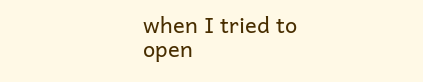when I tried to open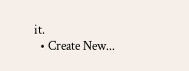it.
  • Create New...